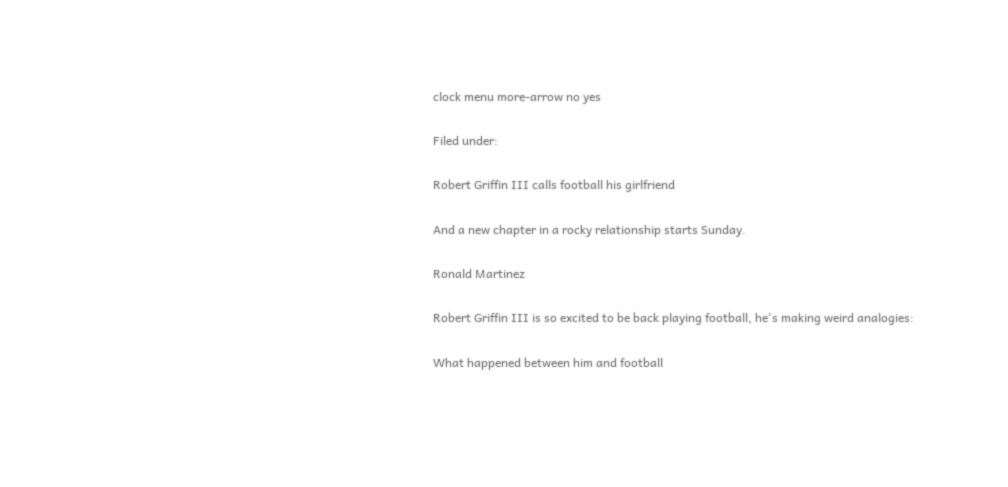clock menu more-arrow no yes

Filed under:

Robert Griffin III calls football his girlfriend

And a new chapter in a rocky relationship starts Sunday.

Ronald Martinez

Robert Griffin III is so excited to be back playing football, he's making weird analogies:

What happened between him and football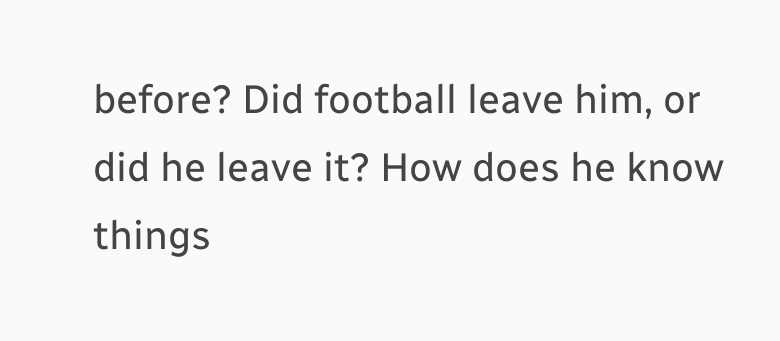before? Did football leave him, or did he leave it? How does he know things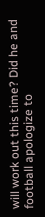will work out this time? Did he and football apologize to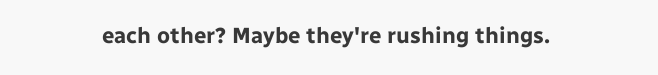each other? Maybe they're rushing things.